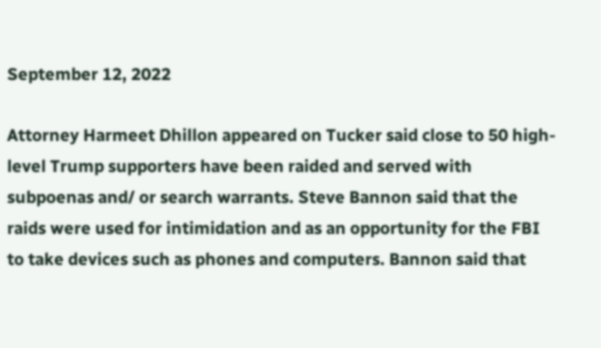September 12, 2022

Attorney Harmeet Dhillon appeared on Tucker said close to 50 high-level Trump supporters have been raided and served with subpoenas and/ or search warrants. Steve Bannon said that the raids were used for intimidation and as an opportunity for the FBI to take devices such as phones and computers. Bannon said that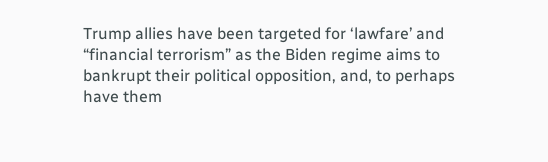Trump allies have been targeted for ‘lawfare’ and “financial terrorism” as the Biden regime aims to bankrupt their political opposition, and, to perhaps have them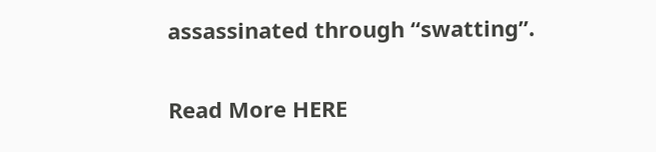assassinated through “swatting”.

Read More HERE